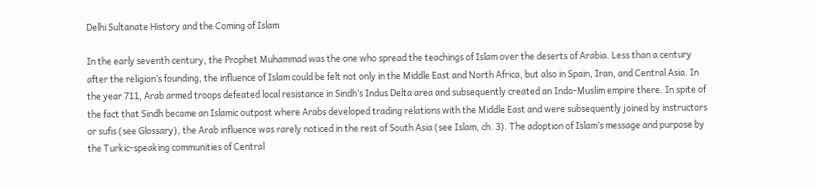Delhi Sultanate History and the Coming of Islam

In the early seventh century, the Prophet Muhammad was the one who spread the teachings of Islam over the deserts of Arabia. Less than a century after the religion’s founding, the influence of Islam could be felt not only in the Middle East and North Africa, but also in Spain, Iran, and Central Asia. In the year 711, Arab armed troops defeated local resistance in Sindh’s Indus Delta area and subsequently created an Indo-Muslim empire there. In spite of the fact that Sindh became an Islamic outpost where Arabs developed trading relations with the Middle East and were subsequently joined by instructors or sufis (see Glossary), the Arab influence was rarely noticed in the rest of South Asia (see Islam, ch. 3). The adoption of Islam’s message and purpose by the Turkic-speaking communities of Central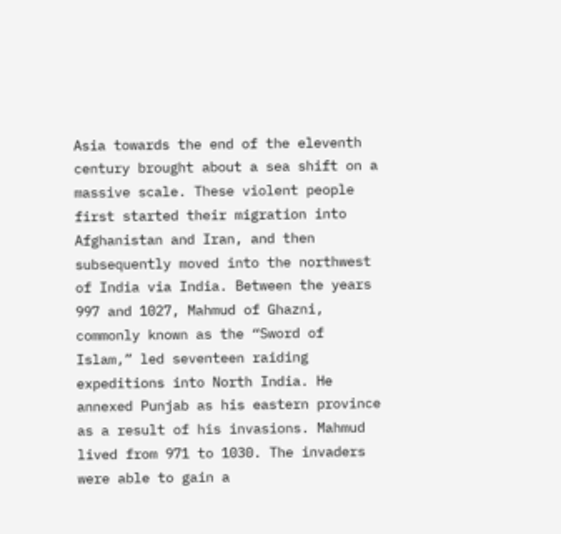Asia towards the end of the eleventh century brought about a sea shift on a massive scale. These violent people first started their migration into Afghanistan and Iran, and then subsequently moved into the northwest of India via India. Between the years 997 and 1027, Mahmud of Ghazni, commonly known as the “Sword of Islam,” led seventeen raiding expeditions into North India. He annexed Punjab as his eastern province as a result of his invasions. Mahmud lived from 971 to 1030. The invaders were able to gain a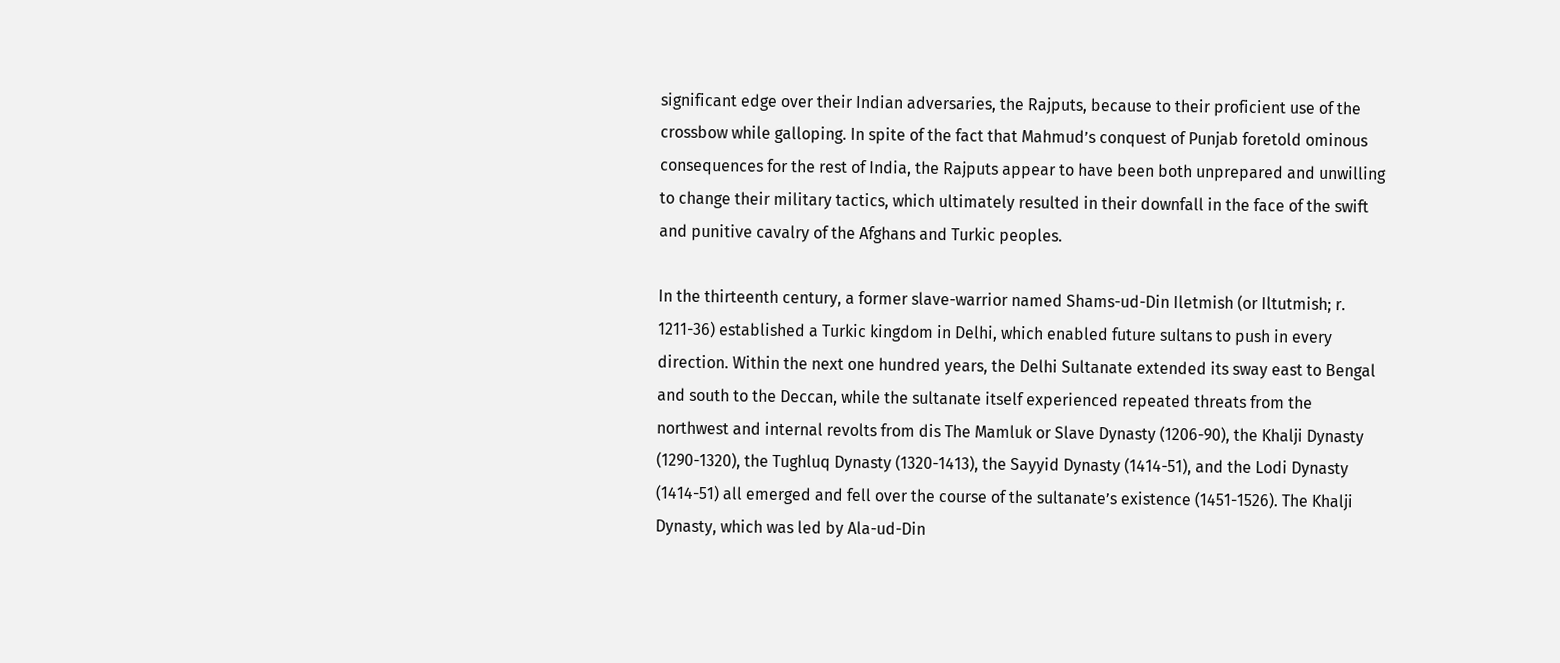significant edge over their Indian adversaries, the Rajputs, because to their proficient use of the crossbow while galloping. In spite of the fact that Mahmud’s conquest of Punjab foretold ominous consequences for the rest of India, the Rajputs appear to have been both unprepared and unwilling to change their military tactics, which ultimately resulted in their downfall in the face of the swift and punitive cavalry of the Afghans and Turkic peoples.

In the thirteenth century, a former slave-warrior named Shams-ud-Din Iletmish (or Iltutmish; r. 1211-36) established a Turkic kingdom in Delhi, which enabled future sultans to push in every direction. Within the next one hundred years, the Delhi Sultanate extended its sway east to Bengal and south to the Deccan, while the sultanate itself experienced repeated threats from the northwest and internal revolts from dis The Mamluk or Slave Dynasty (1206-90), the Khalji Dynasty (1290-1320), the Tughluq Dynasty (1320-1413), the Sayyid Dynasty (1414-51), and the Lodi Dynasty (1414-51) all emerged and fell over the course of the sultanate’s existence (1451-1526). The Khalji Dynasty, which was led by Ala-ud-Din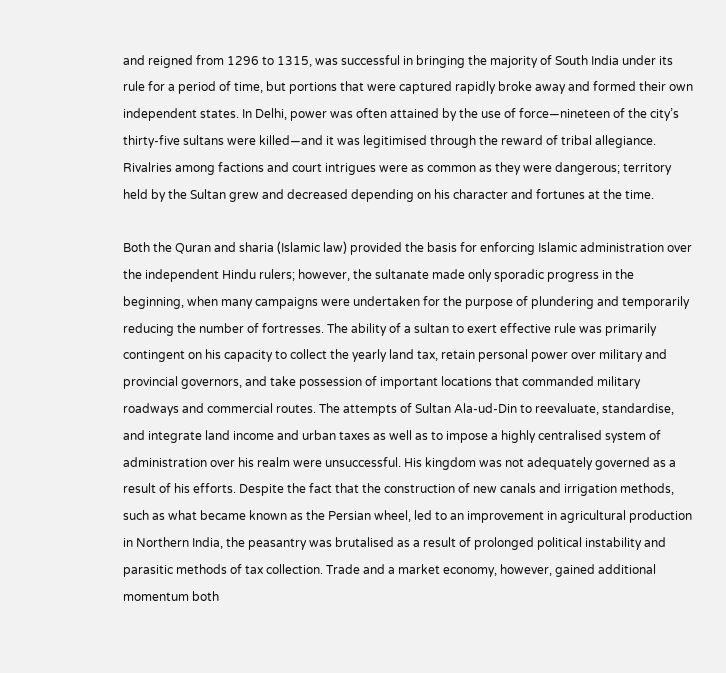and reigned from 1296 to 1315, was successful in bringing the majority of South India under its rule for a period of time, but portions that were captured rapidly broke away and formed their own independent states. In Delhi, power was often attained by the use of force—nineteen of the city’s thirty-five sultans were killed—and it was legitimised through the reward of tribal allegiance. Rivalries among factions and court intrigues were as common as they were dangerous; territory held by the Sultan grew and decreased depending on his character and fortunes at the time.

Both the Quran and sharia (Islamic law) provided the basis for enforcing Islamic administration over the independent Hindu rulers; however, the sultanate made only sporadic progress in the beginning, when many campaigns were undertaken for the purpose of plundering and temporarily reducing the number of fortresses. The ability of a sultan to exert effective rule was primarily contingent on his capacity to collect the yearly land tax, retain personal power over military and provincial governors, and take possession of important locations that commanded military roadways and commercial routes. The attempts of Sultan Ala-ud-Din to reevaluate, standardise, and integrate land income and urban taxes as well as to impose a highly centralised system of administration over his realm were unsuccessful. His kingdom was not adequately governed as a result of his efforts. Despite the fact that the construction of new canals and irrigation methods, such as what became known as the Persian wheel, led to an improvement in agricultural production in Northern India, the peasantry was brutalised as a result of prolonged political instability and parasitic methods of tax collection. Trade and a market economy, however, gained additional momentum both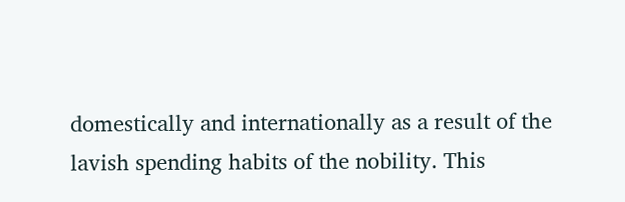domestically and internationally as a result of the lavish spending habits of the nobility. This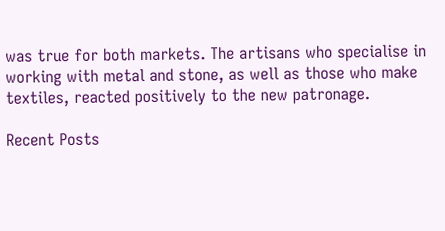was true for both markets. The artisans who specialise in working with metal and stone, as well as those who make textiles, reacted positively to the new patronage.

Recent Posts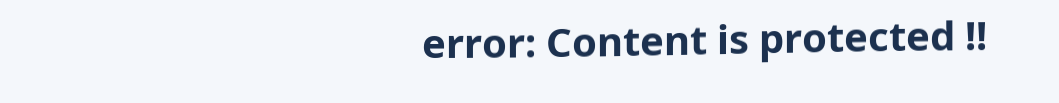error: Content is protected !!